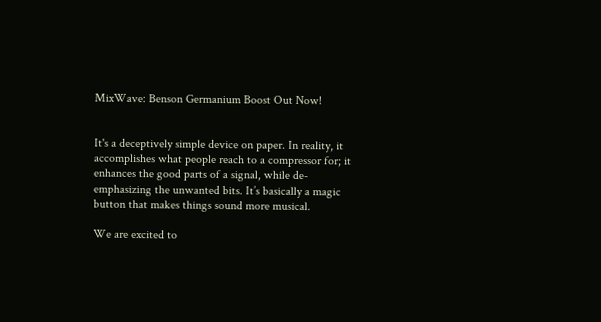MixWave: Benson Germanium Boost Out Now!


It's a deceptively simple device on paper. In reality, it accomplishes what people reach to a compressor for; it enhances the good parts of a signal, while de-emphasizing the unwanted bits. It’s basically a magic button that makes things sound more musical.

We are excited to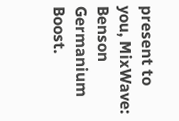present to you, MixWave: Benson Germanium Boost.